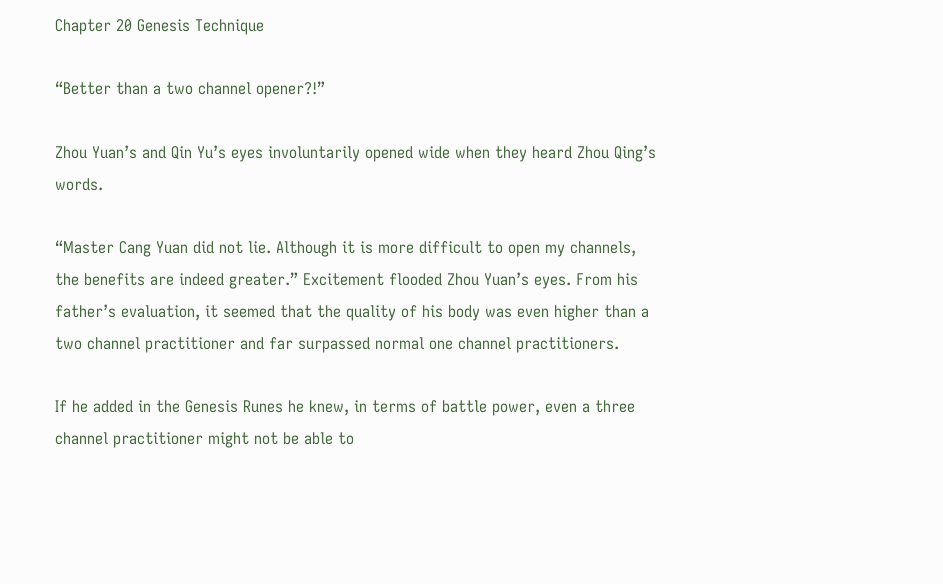Chapter 20 Genesis Technique

“Better than a two channel opener?!”

Zhou Yuan’s and Qin Yu’s eyes involuntarily opened wide when they heard Zhou Qing’s words.

“Master Cang Yuan did not lie. Although it is more difficult to open my channels, the benefits are indeed greater.” Excitement flooded Zhou Yuan’s eyes. From his father’s evaluation, it seemed that the quality of his body was even higher than a two channel practitioner and far surpassed normal one channel practitioners.

If he added in the Genesis Runes he knew, in terms of battle power, even a three channel practitioner might not be able to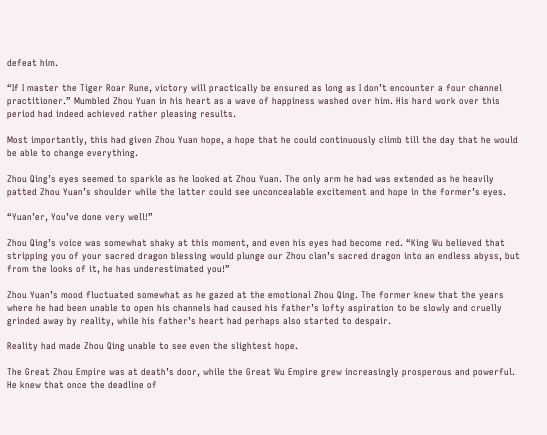defeat him.

“If I master the Tiger Roar Rune, victory will practically be ensured as long as I don’t encounter a four channel practitioner.” Mumbled Zhou Yuan in his heart as a wave of happiness washed over him. His hard work over this period had indeed achieved rather pleasing results.

Most importantly, this had given Zhou Yuan hope, a hope that he could continuously climb till the day that he would be able to change everything.

Zhou Qing’s eyes seemed to sparkle as he looked at Zhou Yuan. The only arm he had was extended as he heavily patted Zhou Yuan’s shoulder while the latter could see unconcealable excitement and hope in the former’s eyes.

“Yuan’er, You’ve done very well!”

Zhou Qing’s voice was somewhat shaky at this moment, and even his eyes had become red. “King Wu believed that stripping you of your sacred dragon blessing would plunge our Zhou clan’s sacred dragon into an endless abyss, but from the looks of it, he has underestimated you!”

Zhou Yuan’s mood fluctuated somewhat as he gazed at the emotional Zhou Qing. The former knew that the years where he had been unable to open his channels had caused his father’s lofty aspiration to be slowly and cruelly grinded away by reality, while his father’s heart had perhaps also started to despair.

Reality had made Zhou Qing unable to see even the slightest hope.

The Great Zhou Empire was at death’s door, while the Great Wu Empire grew increasingly prosperous and powerful. He knew that once the deadline of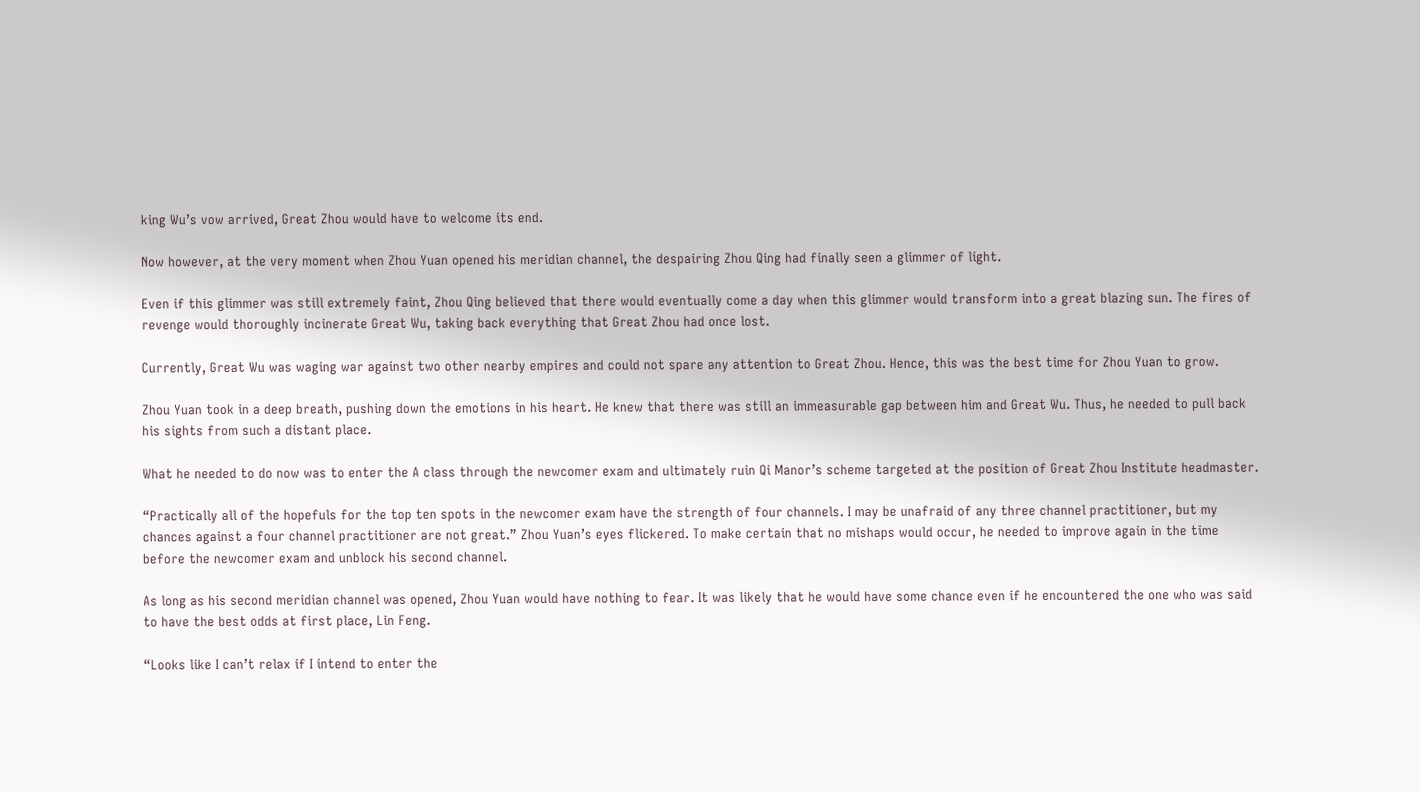king Wu’s vow arrived, Great Zhou would have to welcome its end.

Now however, at the very moment when Zhou Yuan opened his meridian channel, the despairing Zhou Qing had finally seen a glimmer of light.

Even if this glimmer was still extremely faint, Zhou Qing believed that there would eventually come a day when this glimmer would transform into a great blazing sun. The fires of revenge would thoroughly incinerate Great Wu, taking back everything that Great Zhou had once lost.

Currently, Great Wu was waging war against two other nearby empires and could not spare any attention to Great Zhou. Hence, this was the best time for Zhou Yuan to grow.

Zhou Yuan took in a deep breath, pushing down the emotions in his heart. He knew that there was still an immeasurable gap between him and Great Wu. Thus, he needed to pull back his sights from such a distant place.

What he needed to do now was to enter the A class through the newcomer exam and ultimately ruin Qi Manor’s scheme targeted at the position of Great Zhou Institute headmaster.

“Practically all of the hopefuls for the top ten spots in the newcomer exam have the strength of four channels. I may be unafraid of any three channel practitioner, but my chances against a four channel practitioner are not great.” Zhou Yuan’s eyes flickered. To make certain that no mishaps would occur, he needed to improve again in the time before the newcomer exam and unblock his second channel.

As long as his second meridian channel was opened, Zhou Yuan would have nothing to fear. It was likely that he would have some chance even if he encountered the one who was said to have the best odds at first place, Lin Feng.

“Looks like I can’t relax if I intend to enter the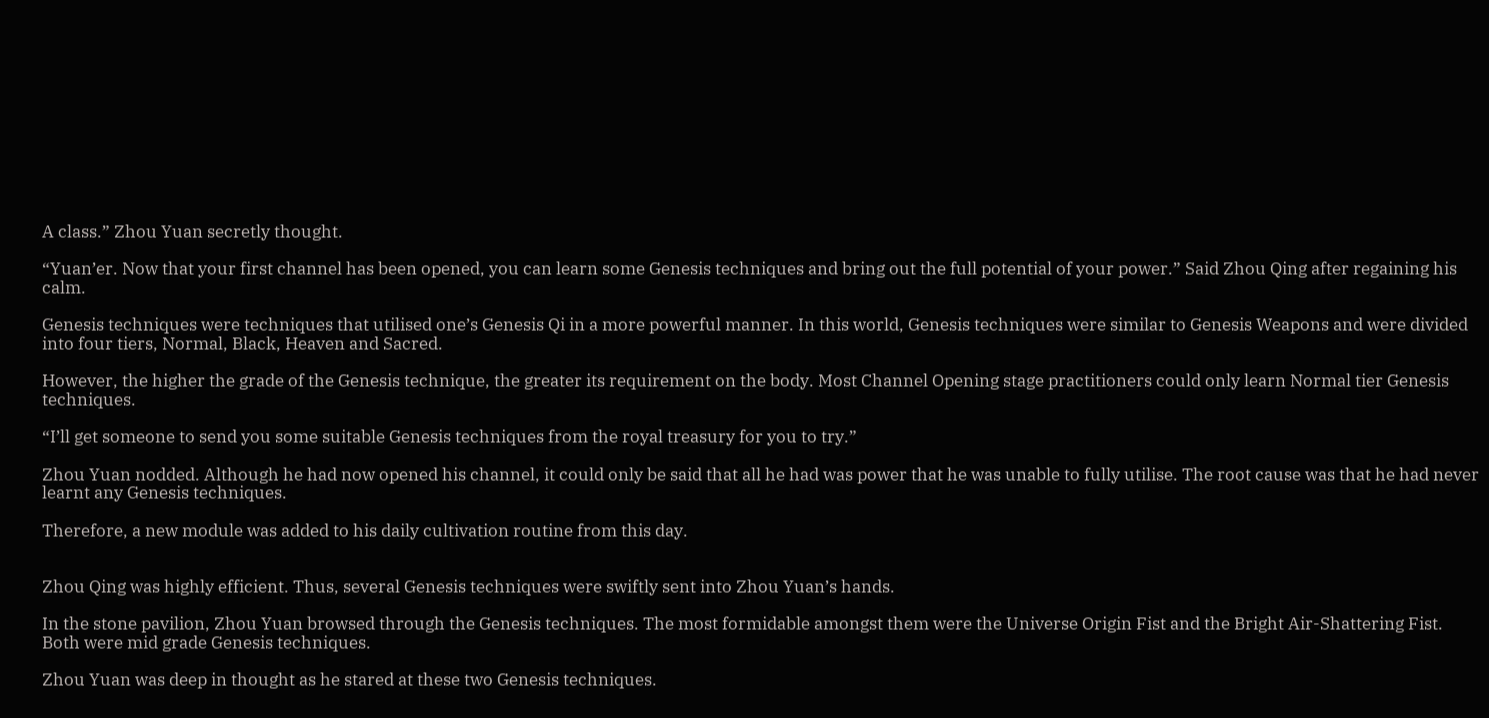A class.” Zhou Yuan secretly thought.

“Yuan’er. Now that your first channel has been opened, you can learn some Genesis techniques and bring out the full potential of your power.” Said Zhou Qing after regaining his calm.

Genesis techniques were techniques that utilised one’s Genesis Qi in a more powerful manner. In this world, Genesis techniques were similar to Genesis Weapons and were divided into four tiers, Normal, Black, Heaven and Sacred.

However, the higher the grade of the Genesis technique, the greater its requirement on the body. Most Channel Opening stage practitioners could only learn Normal tier Genesis techniques.

“I’ll get someone to send you some suitable Genesis techniques from the royal treasury for you to try.”

Zhou Yuan nodded. Although he had now opened his channel, it could only be said that all he had was power that he was unable to fully utilise. The root cause was that he had never learnt any Genesis techniques.

Therefore, a new module was added to his daily cultivation routine from this day.


Zhou Qing was highly efficient. Thus, several Genesis techniques were swiftly sent into Zhou Yuan’s hands.

In the stone pavilion, Zhou Yuan browsed through the Genesis techniques. The most formidable amongst them were the Universe Origin Fist and the Bright Air-Shattering Fist. Both were mid grade Genesis techniques.

Zhou Yuan was deep in thought as he stared at these two Genesis techniques.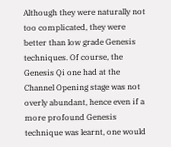Although they were naturally not too complicated, they were better than low grade Genesis techniques. Of course, the Genesis Qi one had at the Channel Opening stage was not overly abundant, hence even if a more profound Genesis technique was learnt, one would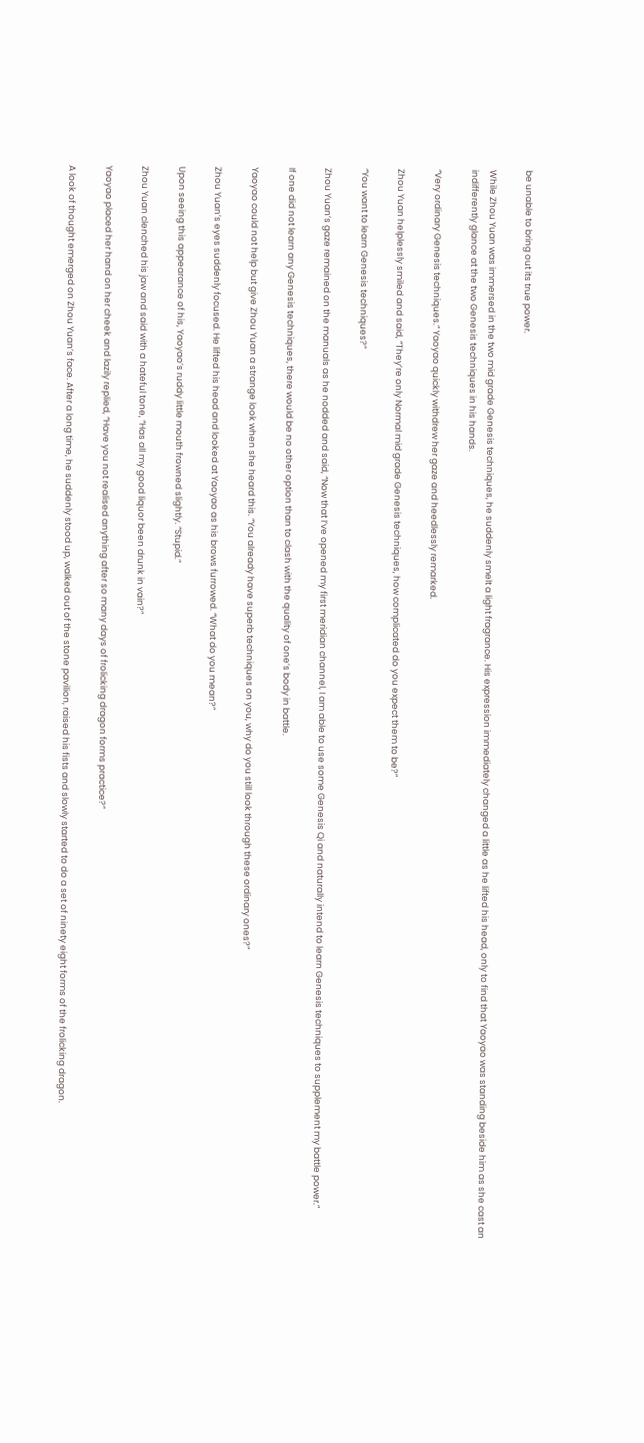be unable to bring out its true power.

While Zhou Yuan was immersed in the two mid grade Genesis techniques, he suddenly smelt a light fragrance. His expression immediately changed a little as he lifted his head, only to find that Yaoyao was standing beside him as she cast an indifferently glance at the two Genesis techniques in his hands.

“Very ordinary Genesis techniques.” Yaoyao quickly withdrew her gaze and heedlessly remarked.

Zhou Yuan helplessly smiled and said, “They’re only Normal mid grade Genesis techniques, how complicated do you expect them to be?”

“You want to learn Genesis techniques?”

Zhou Yuan’s gaze remained on the manuals as he nodded and said, “Now that I’ve opened my first meridian channel, I am able to use some Genesis Qi and naturally intend to learn Genesis techniques to supplement my battle power.”

If one did not learn any Genesis techniques, there would be no other option than to clash with the quality of one’s body in battle.

Yaoyao could not help but give Zhou Yuan a strange look when she heard this. “You already have superb techniques on you, why do you still look through these ordinary ones?”

Zhou Yuan’s eyes suddenly focused. He lifted his head and looked at Yaoyao as his brows furrowed. “What do you mean?”

Upon seeing this appearance of his, Yaoyao’s ruddy little mouth frowned slightly. “Stupid.”

Zhou Yuan clenched his jaw and said with a hateful tone, “Has all my good liquor been drunk in vain?”

Yaoyao placed her hand on her cheek and lazily replied, “Have you not realised anything after so many days of frolicking dragon forms practice?”

A look of thought emerged on Zhou Yuan’s face. After a long time, he suddenly stood up, walked out of the stone pavilion, raised his fists and slowly started to do a set of ninety eight forms of the frolicking dragon.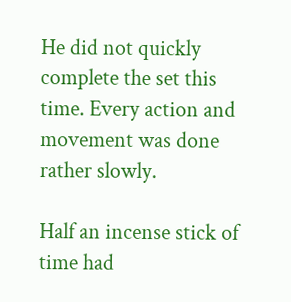He did not quickly complete the set this time. Every action and movement was done rather slowly.

Half an incense stick of time had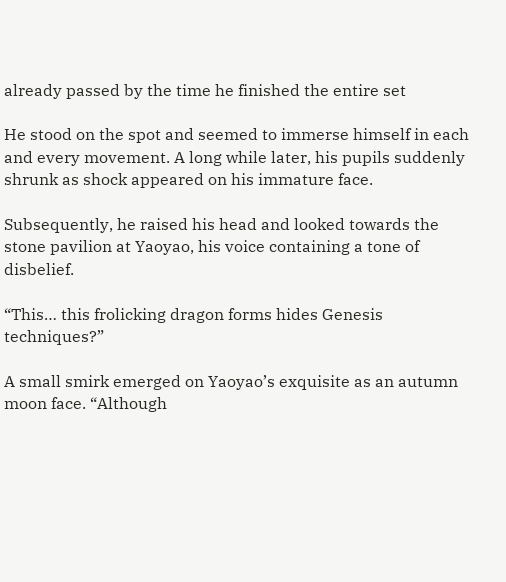already passed by the time he finished the entire set

He stood on the spot and seemed to immerse himself in each and every movement. A long while later, his pupils suddenly shrunk as shock appeared on his immature face.

Subsequently, he raised his head and looked towards the stone pavilion at Yaoyao, his voice containing a tone of disbelief.

“This… this frolicking dragon forms hides Genesis techniques?”

A small smirk emerged on Yaoyao’s exquisite as an autumn moon face. “Although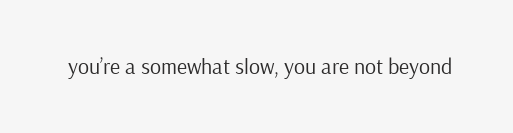you’re a somewhat slow, you are not beyond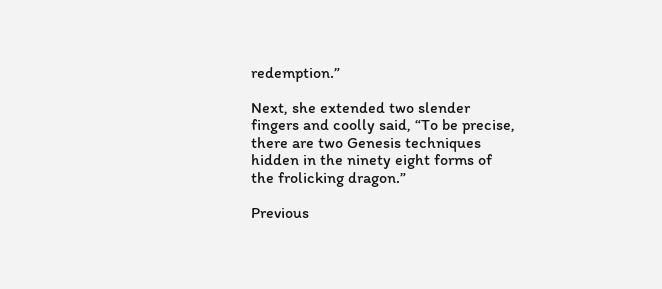redemption.”

Next, she extended two slender fingers and coolly said, “To be precise, there are two Genesis techniques hidden in the ninety eight forms of the frolicking dragon.”

Previous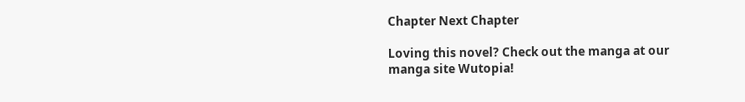Chapter Next Chapter

Loving this novel? Check out the manga at our manga site Wutopia!